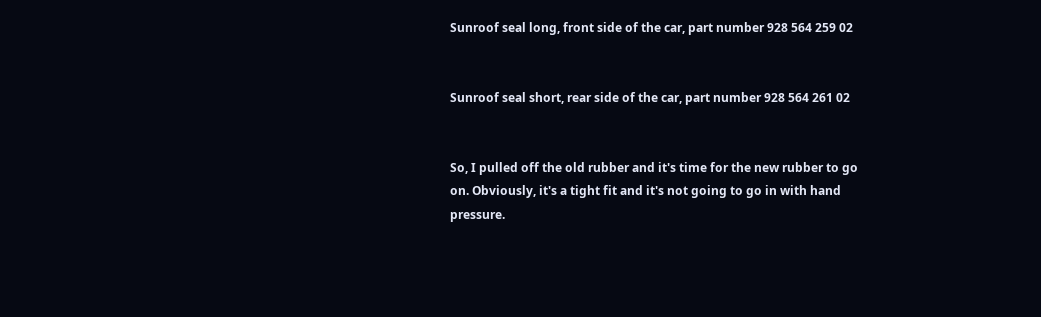Sunroof seal long, front side of the car, part number 928 564 259 02


Sunroof seal short, rear side of the car, part number 928 564 261 02


So, I pulled off the old rubber and it's time for the new rubber to go on. Obviously, it's a tight fit and it's not going to go in with hand pressure.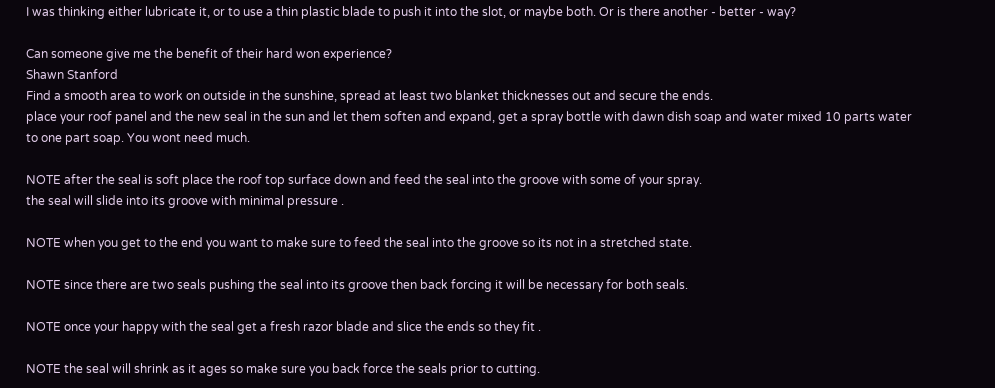I was thinking either lubricate it, or to use a thin plastic blade to push it into the slot, or maybe both. Or is there another - better - way?

Can someone give me the benefit of their hard won experience?
Shawn Stanford
Find a smooth area to work on outside in the sunshine, spread at least two blanket thicknesses out and secure the ends.
place your roof panel and the new seal in the sun and let them soften and expand, get a spray bottle with dawn dish soap and water mixed 10 parts water to one part soap. You wont need much.

NOTE after the seal is soft place the roof top surface down and feed the seal into the groove with some of your spray.
the seal will slide into its groove with minimal pressure .

NOTE when you get to the end you want to make sure to feed the seal into the groove so its not in a stretched state.

NOTE since there are two seals pushing the seal into its groove then back forcing it will be necessary for both seals.

NOTE once your happy with the seal get a fresh razor blade and slice the ends so they fit .

NOTE the seal will shrink as it ages so make sure you back force the seals prior to cutting.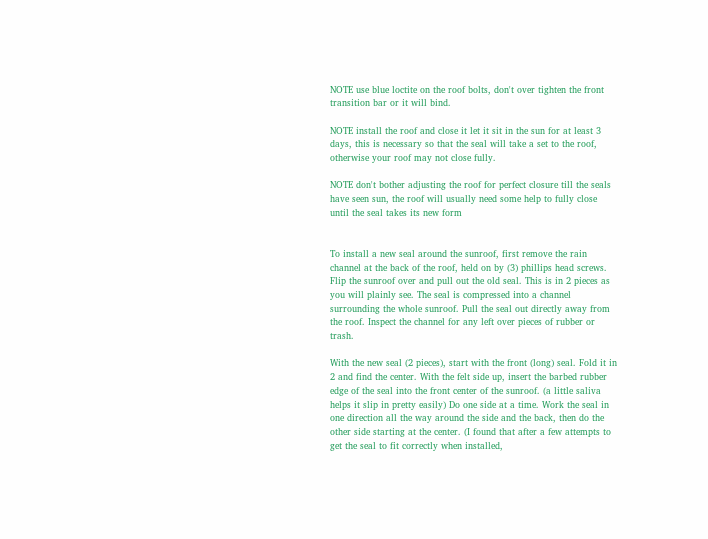NOTE use blue loctite on the roof bolts, don't over tighten the front transition bar or it will bind.

NOTE install the roof and close it let it sit in the sun for at least 3 days, this is necessary so that the seal will take a set to the roof, otherwise your roof may not close fully.

NOTE don't bother adjusting the roof for perfect closure till the seals have seen sun, the roof will usually need some help to fully close until the seal takes its new form


To install a new seal around the sunroof, first remove the rain channel at the back of the roof, held on by (3) phillips head screws. Flip the sunroof over and pull out the old seal. This is in 2 pieces as you will plainly see. The seal is compressed into a channel surrounding the whole sunroof. Pull the seal out directly away from the roof. Inspect the channel for any left over pieces of rubber or trash.

With the new seal (2 pieces), start with the front (long) seal. Fold it in 2 and find the center. With the felt side up, insert the barbed rubber edge of the seal into the front center of the sunroof. (a little saliva helps it slip in pretty easily) Do one side at a time. Work the seal in one direction all the way around the side and the back, then do the other side starting at the center. (I found that after a few attempts to get the seal to fit correctly when installed,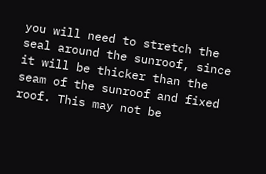you will need to stretch the seal around the sunroof, since it will be thicker than the seam of the sunroof and fixed roof. This may not be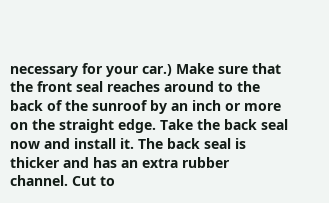necessary for your car.) Make sure that the front seal reaches around to the back of the sunroof by an inch or more on the straight edge. Take the back seal now and install it. The back seal is thicker and has an extra rubber channel. Cut to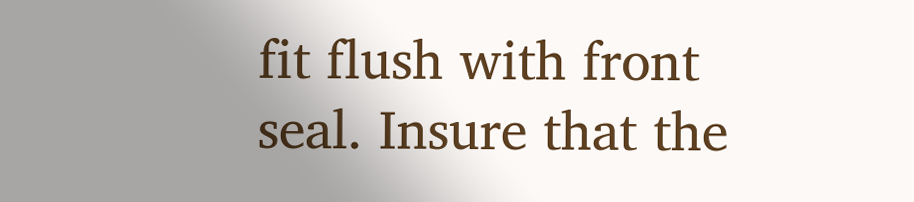fit flush with front seal. Insure that the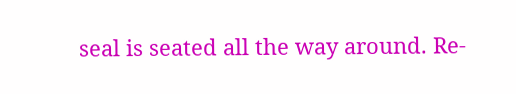seal is seated all the way around. Re-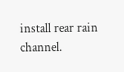install rear rain channel.